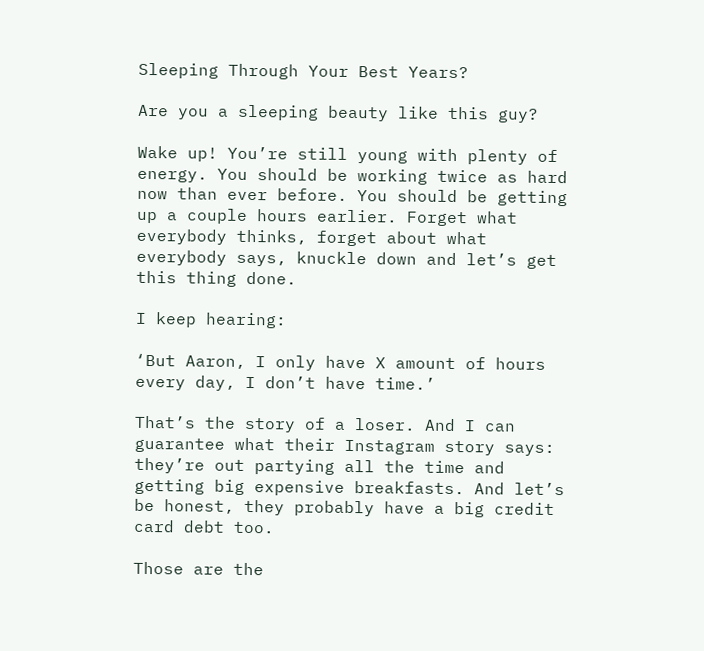Sleeping Through Your Best Years?

Are you a sleeping beauty like this guy?

Wake up! You’re still young with plenty of energy. You should be working twice as hard now than ever before. You should be getting up a couple hours earlier. Forget what everybody thinks, forget about what everybody says, knuckle down and let’s get this thing done.

I keep hearing:

‘But Aaron, I only have X amount of hours every day, I don’t have time.’

That’s the story of a loser. And I can guarantee what their Instagram story says: they’re out partying all the time and getting big expensive breakfasts. And let’s be honest, they probably have a big credit card debt too.

Those are the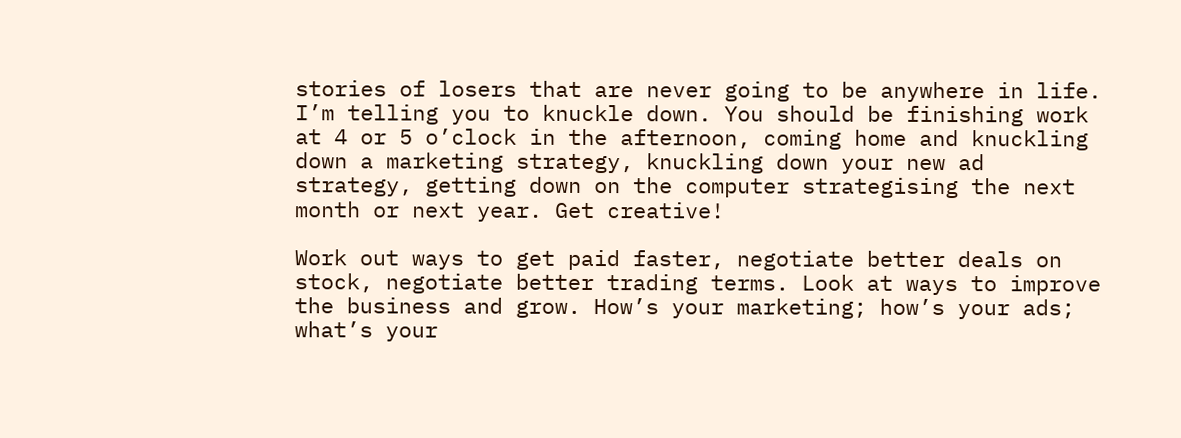stories of losers that are never going to be anywhere in life. I’m telling you to knuckle down. You should be finishing work at 4 or 5 o’clock in the afternoon, coming home and knuckling down a marketing strategy, knuckling down your new ad strategy, getting down on the computer strategising the next month or next year. Get creative!

Work out ways to get paid faster, negotiate better deals on stock, negotiate better trading terms. Look at ways to improve the business and grow. How’s your marketing; how’s your ads; what’s your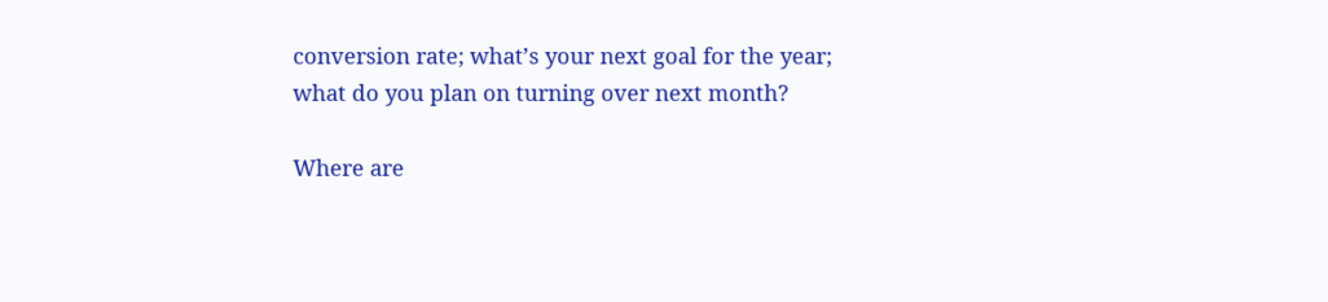conversion rate; what’s your next goal for the year; what do you plan on turning over next month?

Where are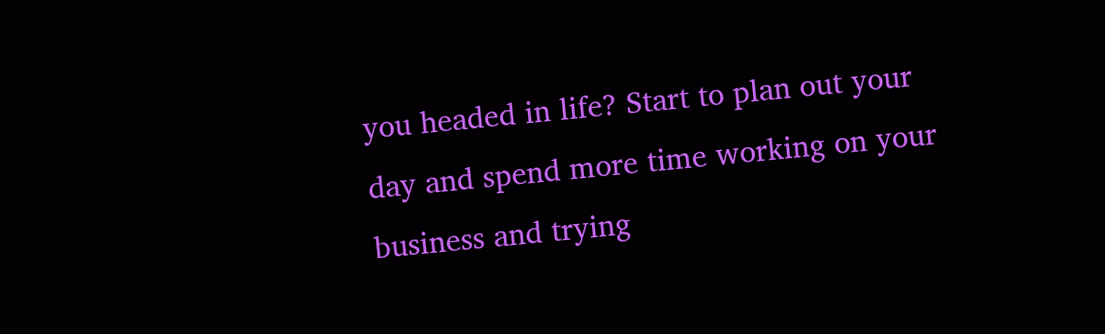you headed in life? Start to plan out your day and spend more time working on your business and trying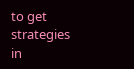to get strategies in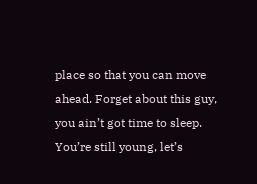place so that you can move ahead. Forget about this guy, you ain’t got time to sleep. You’re still young, let’s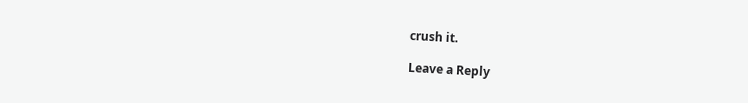crush it.

Leave a Reply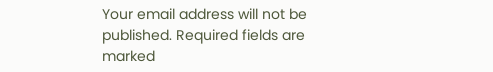Your email address will not be published. Required fields are marked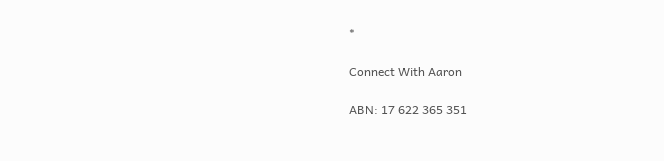*

Connect With Aaron

ABN: 17 622 365 351